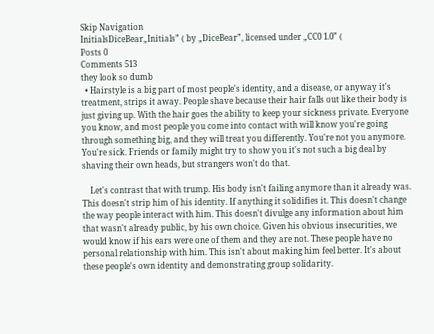Skip Navigation
InitialsDiceBear„Initials” ( by „DiceBear”, licensed under „CC0 1.0” (
Posts 0
Comments 513
they look so dumb
  • Hairstyle is a big part of most people's identity, and a disease, or anyway it's treatment, strips it away. People shave because their hair falls out like their body is just giving up. With the hair goes the ability to keep your sickness private. Everyone you know, and most people you come into contact with will know you're going through something big, and they will treat you differently. You're not you anymore. You're sick. Friends or family might try to show you it's not such a big deal by shaving their own heads, but strangers won't do that.

    Let's contrast that with trump. His body isn't failing anymore than it already was. This doesn't strip him of his identity. If anything it solidifies it. This doesn't change the way people interact with him. This doesn't divulge any information about him that wasn't already public, by his own choice. Given his obvious insecurities, we would know if his ears were one of them and they are not. These people have no personal relationship with him. This isn't about making him feel better. It's about these people's own identity and demonstrating group solidarity.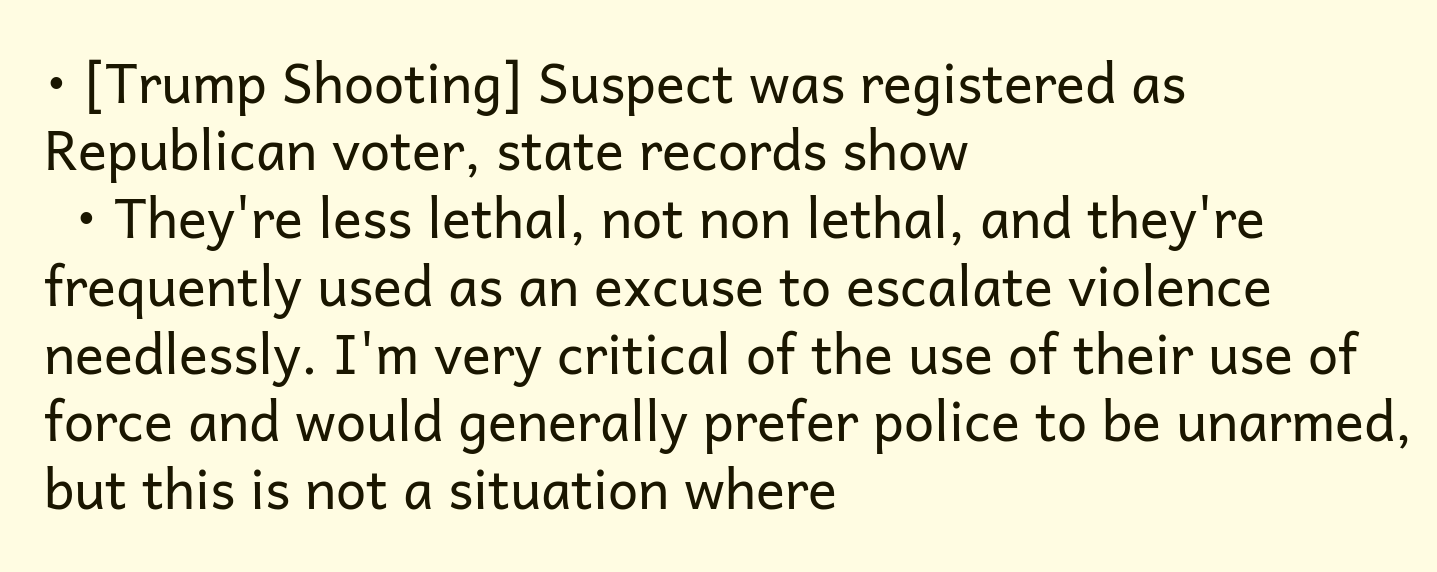• [Trump Shooting] Suspect was registered as Republican voter, state records show
  • They're less lethal, not non lethal, and they're frequently used as an excuse to escalate violence needlessly. I'm very critical of the use of their use of force and would generally prefer police to be unarmed, but this is not a situation where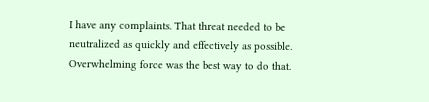I have any complaints. That threat needed to be neutralized as quickly and effectively as possible. Overwhelming force was the best way to do that.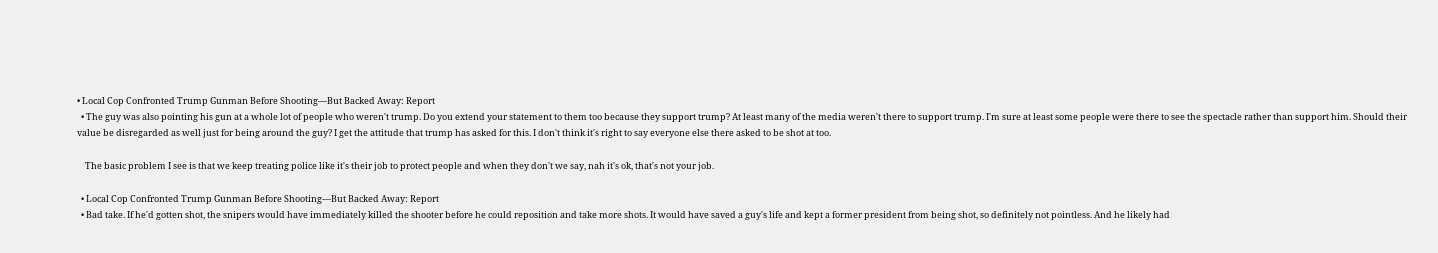• Local Cop Confronted Trump Gunman Before Shooting—But Backed Away: Report
  • The guy was also pointing his gun at a whole lot of people who weren't trump. Do you extend your statement to them too because they support trump? At least many of the media weren't there to support trump. I'm sure at least some people were there to see the spectacle rather than support him. Should their value be disregarded as well just for being around the guy? I get the attitude that trump has asked for this. I don't think it's right to say everyone else there asked to be shot at too.

    The basic problem I see is that we keep treating police like it's their job to protect people and when they don't we say, nah it's ok, that's not your job.

  • Local Cop Confronted Trump Gunman Before Shooting—But Backed Away: Report
  • Bad take. If he'd gotten shot, the snipers would have immediately killed the shooter before he could reposition and take more shots. It would have saved a guy's life and kept a former president from being shot, so definitely not pointless. And he likely had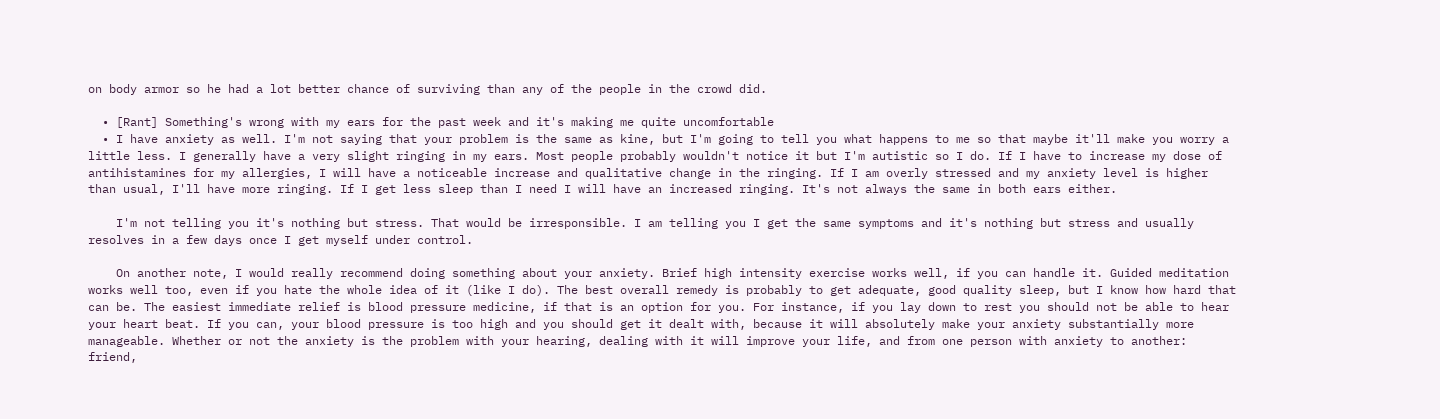on body armor so he had a lot better chance of surviving than any of the people in the crowd did.

  • [Rant] Something's wrong with my ears for the past week and it's making me quite uncomfortable
  • I have anxiety as well. I'm not saying that your problem is the same as kine, but I'm going to tell you what happens to me so that maybe it'll make you worry a little less. I generally have a very slight ringing in my ears. Most people probably wouldn't notice it but I'm autistic so I do. If I have to increase my dose of antihistamines for my allergies, I will have a noticeable increase and qualitative change in the ringing. If I am overly stressed and my anxiety level is higher than usual, I'll have more ringing. If I get less sleep than I need I will have an increased ringing. It's not always the same in both ears either.

    I'm not telling you it's nothing but stress. That would be irresponsible. I am telling you I get the same symptoms and it's nothing but stress and usually resolves in a few days once I get myself under control.

    On another note, I would really recommend doing something about your anxiety. Brief high intensity exercise works well, if you can handle it. Guided meditation works well too, even if you hate the whole idea of it (like I do). The best overall remedy is probably to get adequate, good quality sleep, but I know how hard that can be. The easiest immediate relief is blood pressure medicine, if that is an option for you. For instance, if you lay down to rest you should not be able to hear your heart beat. If you can, your blood pressure is too high and you should get it dealt with, because it will absolutely make your anxiety substantially more manageable. Whether or not the anxiety is the problem with your hearing, dealing with it will improve your life, and from one person with anxiety to another: friend,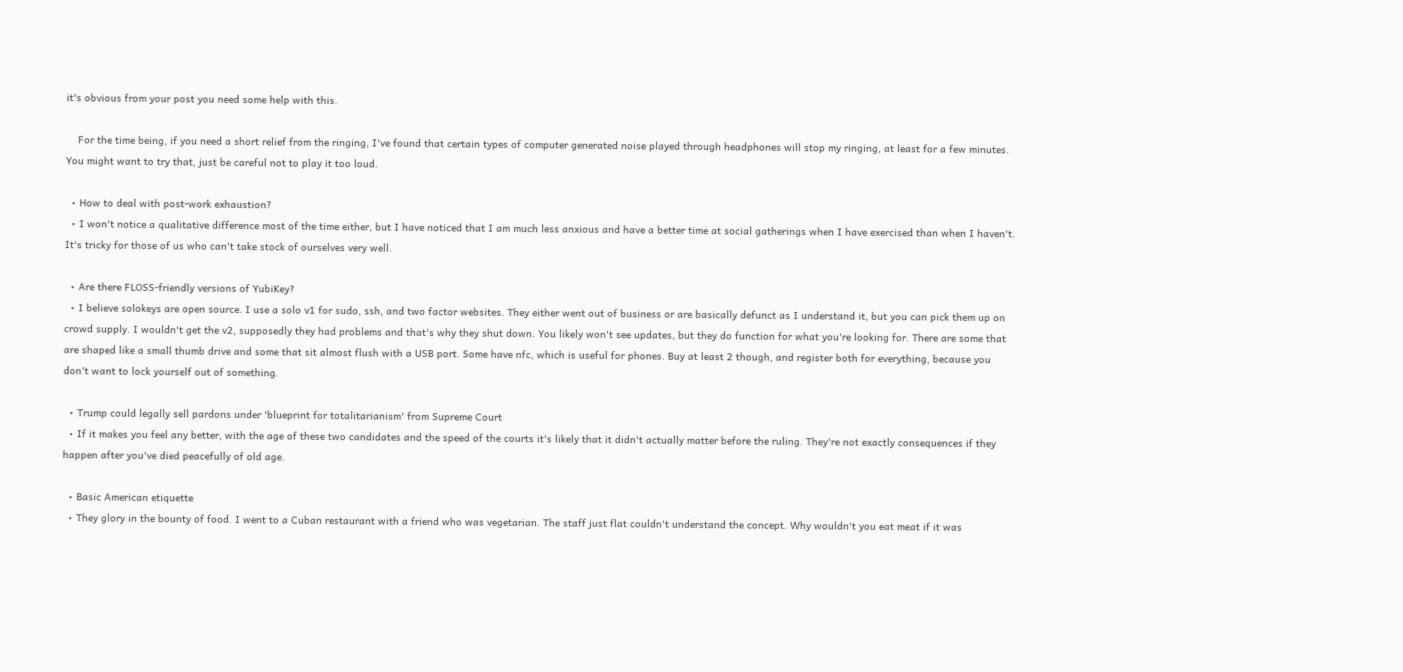it's obvious from your post you need some help with this.

    For the time being, if you need a short relief from the ringing, I've found that certain types of computer generated noise played through headphones will stop my ringing, at least for a few minutes. You might want to try that, just be careful not to play it too loud.

  • How to deal with post-work exhaustion?
  • I won't notice a qualitative difference most of the time either, but I have noticed that I am much less anxious and have a better time at social gatherings when I have exercised than when I haven't. It's tricky for those of us who can't take stock of ourselves very well.

  • Are there FLOSS-friendly versions of YubiKey?
  • I believe solokeys are open source. I use a solo v1 for sudo, ssh, and two factor websites. They either went out of business or are basically defunct as I understand it, but you can pick them up on crowd supply. I wouldn't get the v2, supposedly they had problems and that's why they shut down. You likely won't see updates, but they do function for what you're looking for. There are some that are shaped like a small thumb drive and some that sit almost flush with a USB port. Some have nfc, which is useful for phones. Buy at least 2 though, and register both for everything, because you don't want to lock yourself out of something.

  • Trump could legally sell pardons under 'blueprint for totalitarianism' from Supreme Court
  • If it makes you feel any better, with the age of these two candidates and the speed of the courts it's likely that it didn't actually matter before the ruling. They're not exactly consequences if they happen after you've died peacefully of old age.

  • Basic American etiquette
  • They glory in the bounty of food. I went to a Cuban restaurant with a friend who was vegetarian. The staff just flat couldn't understand the concept. Why wouldn't you eat meat if it was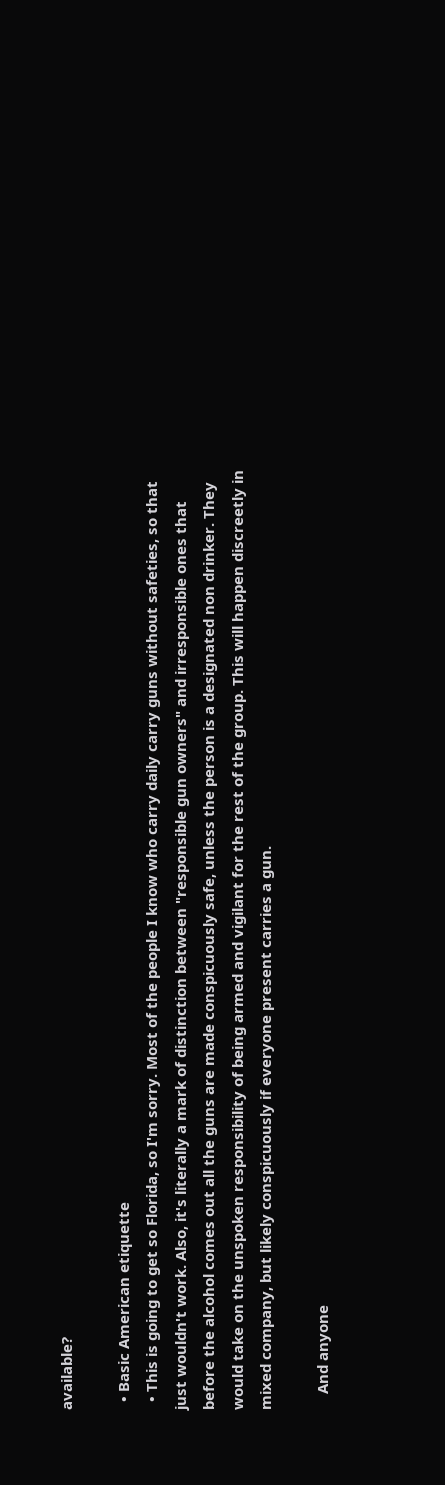available?

  • Basic American etiquette
  • This is going to get so Florida, so I'm sorry. Most of the people I know who carry daily carry guns without safeties, so that just wouldn't work. Also, it's literally a mark of distinction between "responsible gun owners" and irresponsible ones that before the alcohol comes out all the guns are made conspicuously safe, unless the person is a designated non drinker. They would take on the unspoken responsibility of being armed and vigilant for the rest of the group. This will happen discreetly in mixed company, but likely conspicuously if everyone present carries a gun.

    And anyone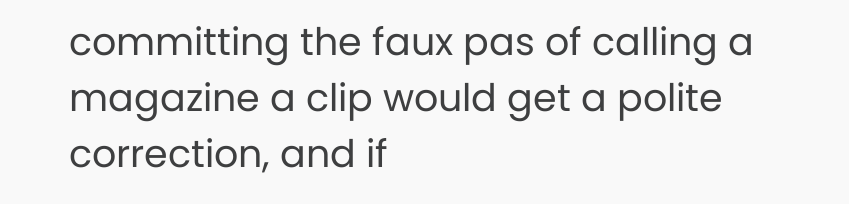committing the faux pas of calling a magazine a clip would get a polite correction, and if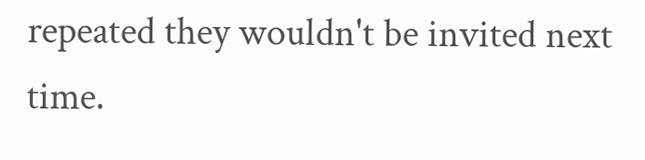repeated they wouldn't be invited next time.